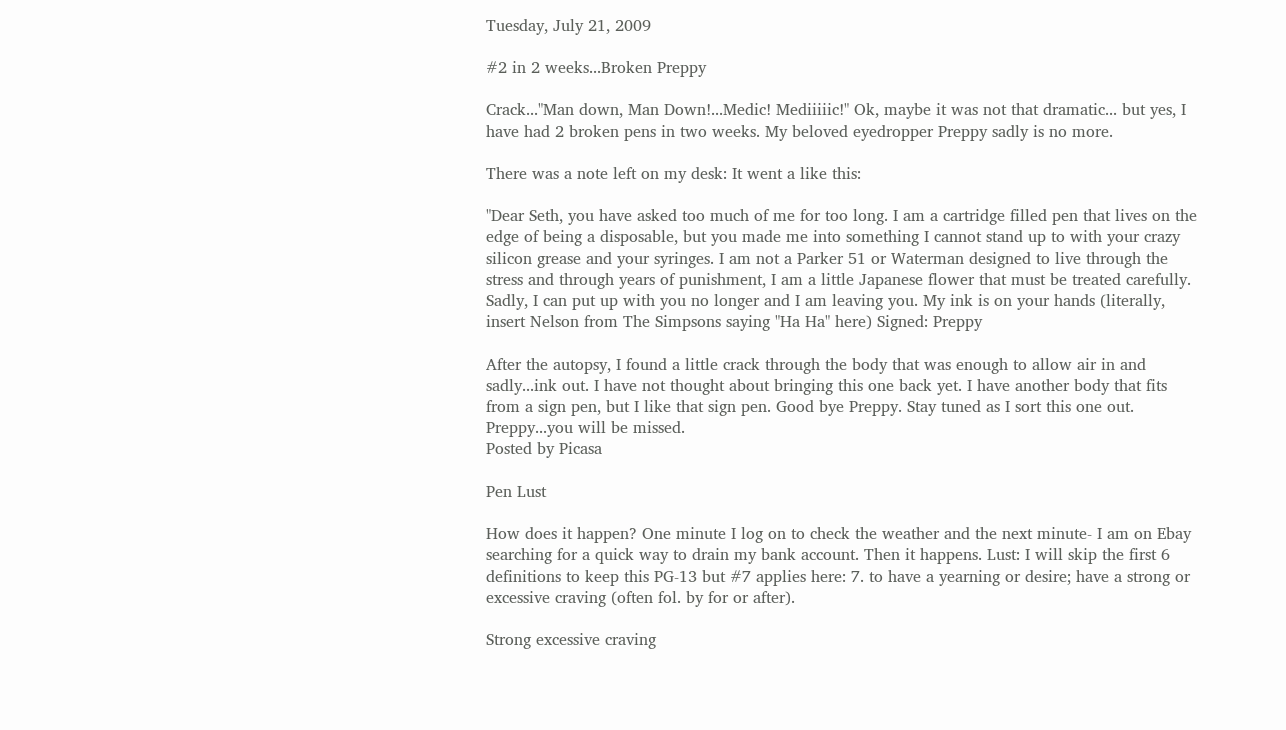Tuesday, July 21, 2009

#2 in 2 weeks...Broken Preppy

Crack..."Man down, Man Down!...Medic! Mediiiiic!" Ok, maybe it was not that dramatic... but yes, I have had 2 broken pens in two weeks. My beloved eyedropper Preppy sadly is no more.

There was a note left on my desk: It went a like this:

"Dear Seth, you have asked too much of me for too long. I am a cartridge filled pen that lives on the edge of being a disposable, but you made me into something I cannot stand up to with your crazy silicon grease and your syringes. I am not a Parker 51 or Waterman designed to live through the stress and through years of punishment, I am a little Japanese flower that must be treated carefully. Sadly, I can put up with you no longer and I am leaving you. My ink is on your hands (literally, insert Nelson from The Simpsons saying "Ha Ha" here) Signed: Preppy

After the autopsy, I found a little crack through the body that was enough to allow air in and sadly...ink out. I have not thought about bringing this one back yet. I have another body that fits from a sign pen, but I like that sign pen. Good bye Preppy. Stay tuned as I sort this one out. Preppy...you will be missed.
Posted by Picasa

Pen Lust

How does it happen? One minute I log on to check the weather and the next minute- I am on Ebay searching for a quick way to drain my bank account. Then it happens. Lust: I will skip the first 6 definitions to keep this PG-13 but #7 applies here: 7. to have a yearning or desire; have a strong or excessive craving (often fol. by for or after).

Strong excessive craving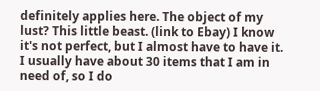definitely applies here. The object of my lust? This little beast. (link to Ebay) I know it's not perfect, but I almost have to have it. I usually have about 30 items that I am in need of, so I do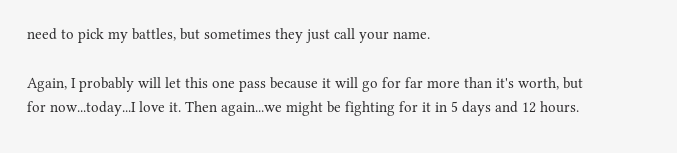need to pick my battles, but sometimes they just call your name.

Again, I probably will let this one pass because it will go for far more than it's worth, but for now...today...I love it. Then again...we might be fighting for it in 5 days and 12 hours.